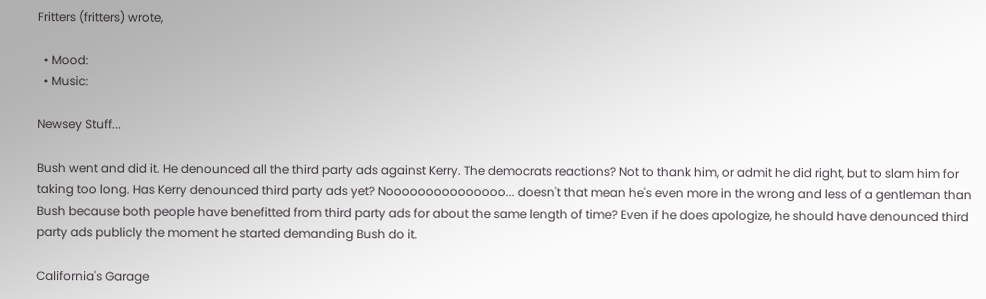Fritters (fritters) wrote,

  • Mood:
  • Music:

Newsey Stuff...

Bush went and did it. He denounced all the third party ads against Kerry. The democrats reactions? Not to thank him, or admit he did right, but to slam him for taking too long. Has Kerry denounced third party ads yet? Nooooooooooooooo... doesn't that mean he's even more in the wrong and less of a gentleman than Bush because both people have benefitted from third party ads for about the same length of time? Even if he does apologize, he should have denounced third party ads publicly the moment he started demanding Bush do it.

California's Garage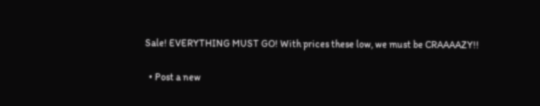Sale! EVERYTHING MUST GO! With prices these low, we must be CRAAAAZY!!

  • Post a new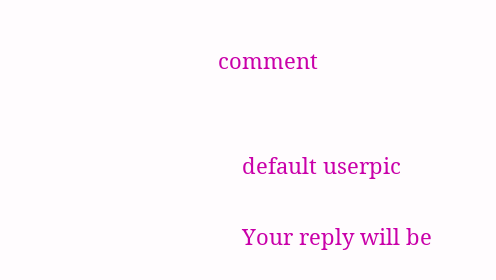comment


    default userpic

    Your reply will be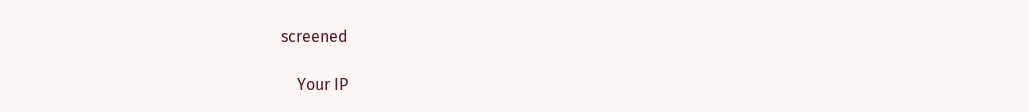screened

    Your IP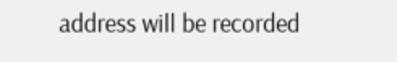address will be recorded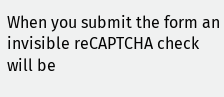When you submit the form an invisible reCAPTCHA check will be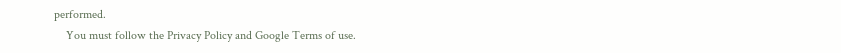performed.
    You must follow the Privacy Policy and Google Terms of use.